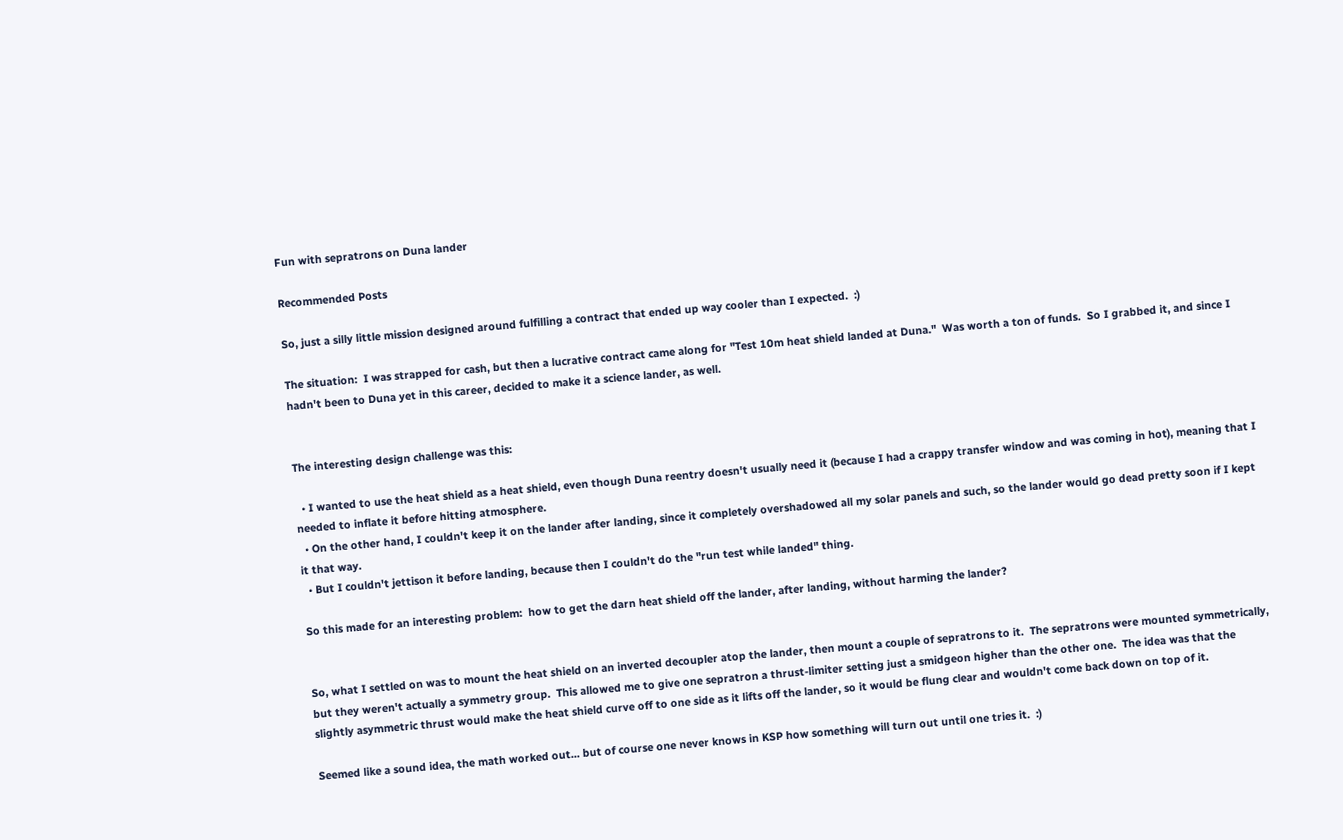Fun with sepratrons on Duna lander

Recommended Posts

So, just a silly little mission designed around fulfilling a contract that ended up way cooler than I expected.  :)

The situation:  I was strapped for cash, but then a lucrative contract came along for "Test 10m heat shield landed at Duna."  Was worth a ton of funds.  So I grabbed it, and since I hadn't been to Duna yet in this career, decided to make it a science lander, as well.


The interesting design challenge was this:

  • I wanted to use the heat shield as a heat shield, even though Duna reentry doesn't usually need it (because I had a crappy transfer window and was coming in hot), meaning that I needed to inflate it before hitting atmosphere.
  • On the other hand, I couldn't keep it on the lander after landing, since it completely overshadowed all my solar panels and such, so the lander would go dead pretty soon if I kept it that way.
  • But I couldn't jettison it before landing, because then I couldn't do the "run test while landed" thing.

So this made for an interesting problem:  how to get the darn heat shield off the lander, after landing, without harming the lander?


So, what I settled on was to mount the heat shield on an inverted decoupler atop the lander, then mount a couple of sepratrons to it.  The sepratrons were mounted symmetrically, but they weren't actually a symmetry group.  This allowed me to give one sepratron a thrust-limiter setting just a smidgeon higher than the other one.  The idea was that the slightly asymmetric thrust would make the heat shield curve off to one side as it lifts off the lander, so it would be flung clear and wouldn't come back down on top of it.

Seemed like a sound idea, the math worked out... but of course one never knows in KSP how something will turn out until one tries it.  :)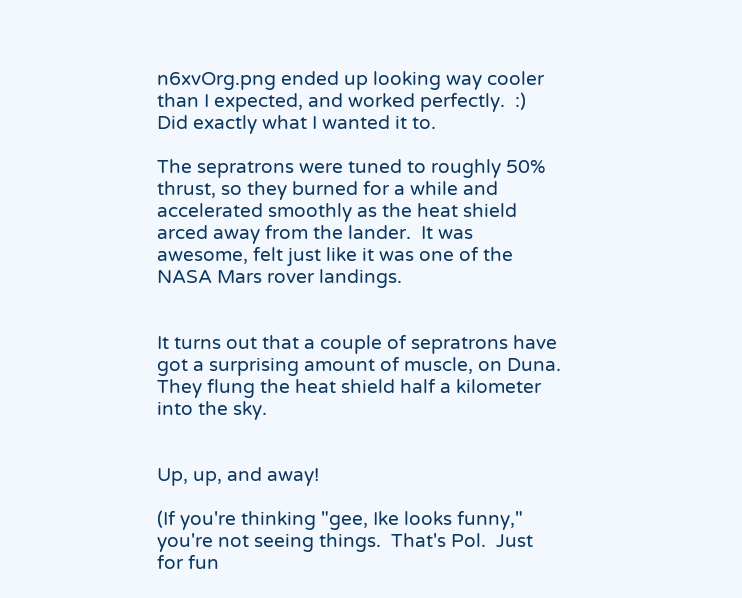n6xvOrg.png ended up looking way cooler than I expected, and worked perfectly.  :)  Did exactly what I wanted it to.

The sepratrons were tuned to roughly 50% thrust, so they burned for a while and accelerated smoothly as the heat shield arced away from the lander.  It was awesome, felt just like it was one of the NASA Mars rover landings.


It turns out that a couple of sepratrons have got a surprising amount of muscle, on Duna.  They flung the heat shield half a kilometer into the sky.


Up, up, and away!

(If you're thinking "gee, Ike looks funny," you're not seeing things.  That's Pol.  Just for fun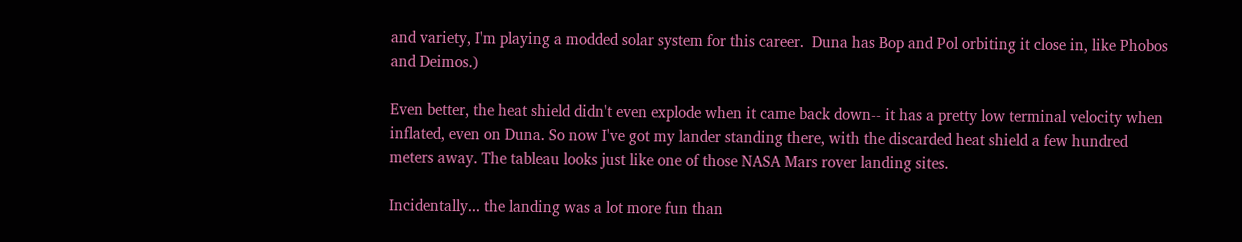and variety, I'm playing a modded solar system for this career.  Duna has Bop and Pol orbiting it close in, like Phobos and Deimos.)

Even better, the heat shield didn't even explode when it came back down-- it has a pretty low terminal velocity when inflated, even on Duna. So now I've got my lander standing there, with the discarded heat shield a few hundred meters away. The tableau looks just like one of those NASA Mars rover landing sites.

Incidentally... the landing was a lot more fun than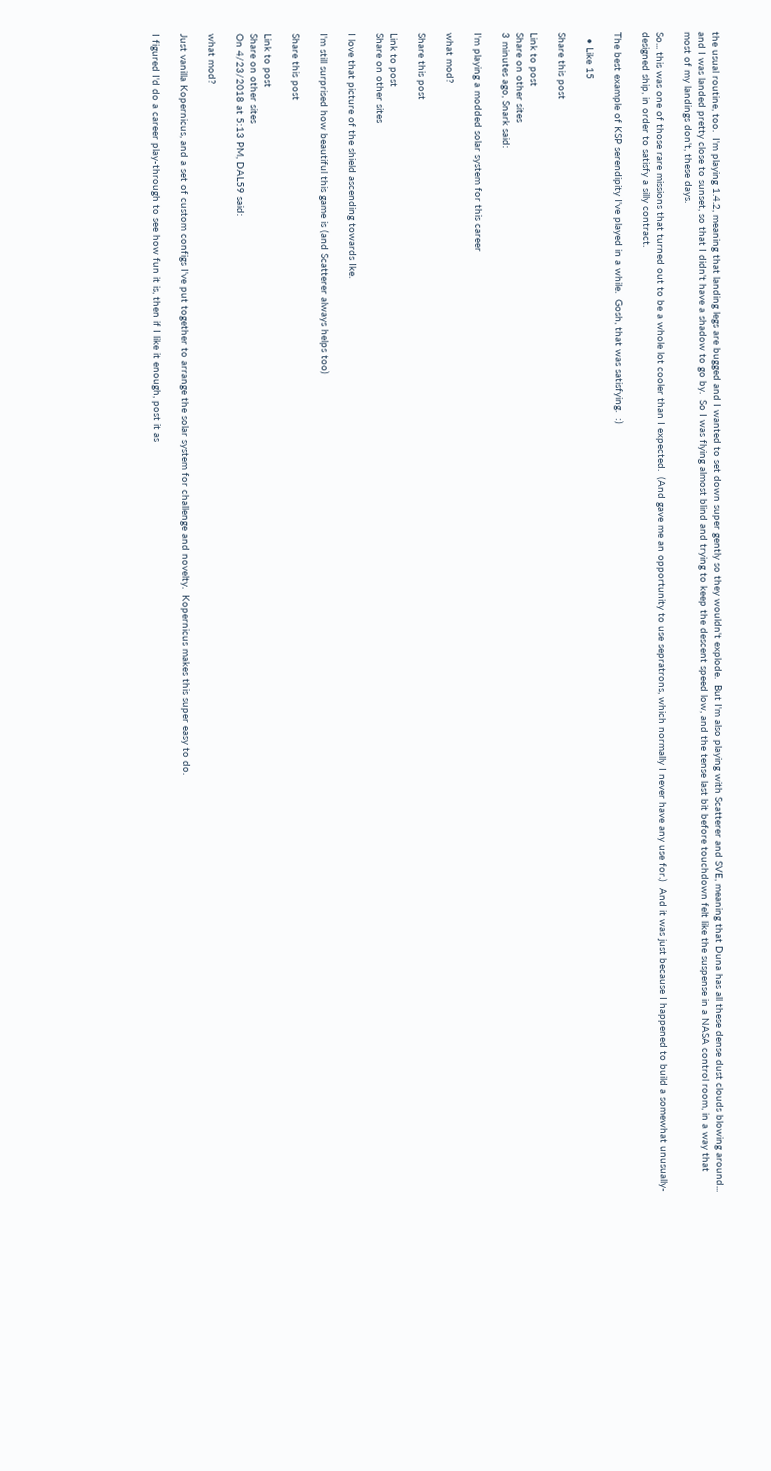the usual routine, too.  I'm playing 1.4.2, meaning that landing legs are bugged and I wanted to set down super gently so they wouldn't explode.  But I'm also playing with Scatterer and SVE, meaning that Duna has all these dense dust clouds blowing around... and I was landed pretty close to sunset, so that I didn't have a shadow to go by.  So I was flying almost blind and trying to keep the descent speed low, and the tense last bit before touchdown felt like the suspense in a NASA control room, in a way that most of my landings don't, these days.

So... this was one of those rare missions that turned out to be a whole lot cooler than I expected.  (And gave me an opportunity to use sepratrons, which normally I never have any use for.)  And it was just because I happened to build a somewhat unusually-designed ship, in order to satisfy a silly contract.

The best example of KSP serendipity I've played in a while.  Gosh, that was satisfying.  :)

  • Like 15

Share this post

Link to post
Share on other sites
3 minutes ago, Snark said:

I'm playing a modded solar system for this career

what mod?

Share this post

Link to post
Share on other sites

I love that picture of the shield ascending towards Ike.

I'm still surprised how beautiful this game is (and Scatterer always helps too)

Share this post

Link to post
Share on other sites
On 4/23/2018 at 5:13 PM, DAL59 said:

what mod?

Just vanilla Kopernicus, and a set of custom configs I've put together to arrange the solar system for challenge and novelty.  Kopernicus makes this super easy to do.

I figured I'd do a career play-through to see how fun it is, then if I like it enough, post it as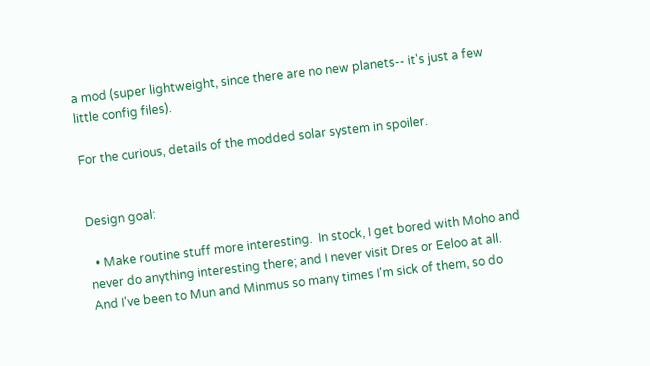a mod (super lightweight, since there are no new planets-- it's just a few little config files).

For the curious, details of the modded solar system in spoiler.


Design goal:

  • Make routine stuff more interesting.  In stock, I get bored with Moho and never do anything interesting there; and I never visit Dres or Eeloo at all.  And I've been to Mun and Minmus so many times I'm sick of them, so do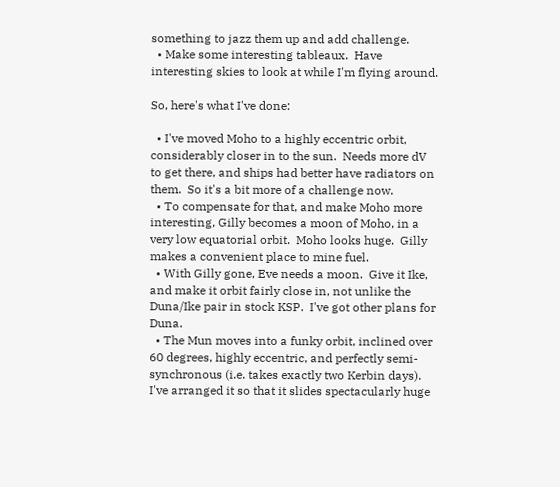something to jazz them up and add challenge.
  • Make some interesting tableaux.  Have interesting skies to look at while I'm flying around.

So, here's what I've done:

  • I've moved Moho to a highly eccentric orbit, considerably closer in to the sun.  Needs more dV to get there, and ships had better have radiators on them.  So it's a bit more of a challenge now.
  • To compensate for that, and make Moho more interesting, Gilly becomes a moon of Moho, in a very low equatorial orbit.  Moho looks huge.  Gilly makes a convenient place to mine fuel.
  • With Gilly gone, Eve needs a moon.  Give it Ike, and make it orbit fairly close in, not unlike the Duna/Ike pair in stock KSP.  I've got other plans for Duna.
  • The Mun moves into a funky orbit, inclined over 60 degrees, highly eccentric, and perfectly semi-synchronous (i.e. takes exactly two Kerbin days).  I've arranged it so that it slides spectacularly huge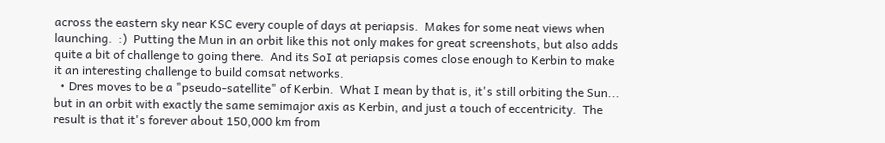across the eastern sky near KSC every couple of days at periapsis.  Makes for some neat views when launching.  :)  Putting the Mun in an orbit like this not only makes for great screenshots, but also adds quite a bit of challenge to going there.  And its SoI at periapsis comes close enough to Kerbin to make it an interesting challenge to build comsat networks.
  • Dres moves to be a "pseudo-satellite" of Kerbin.  What I mean by that is, it's still orbiting the Sun... but in an orbit with exactly the same semimajor axis as Kerbin, and just a touch of eccentricity.  The result is that it's forever about 150,000 km from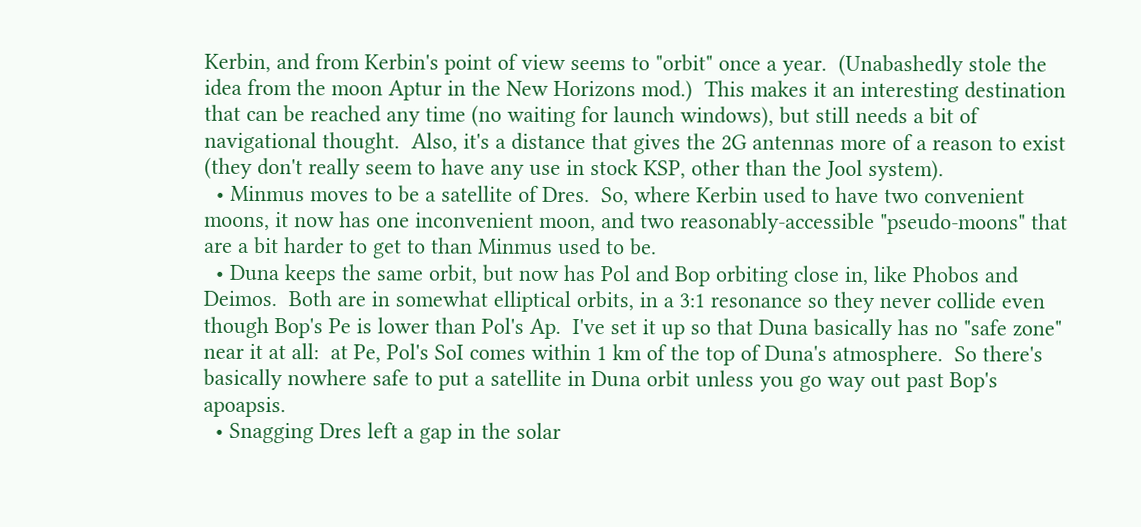Kerbin, and from Kerbin's point of view seems to "orbit" once a year.  (Unabashedly stole the idea from the moon Aptur in the New Horizons mod.)  This makes it an interesting destination that can be reached any time (no waiting for launch windows), but still needs a bit of navigational thought.  Also, it's a distance that gives the 2G antennas more of a reason to exist (they don't really seem to have any use in stock KSP, other than the Jool system).
  • Minmus moves to be a satellite of Dres.  So, where Kerbin used to have two convenient moons, it now has one inconvenient moon, and two reasonably-accessible "pseudo-moons" that are a bit harder to get to than Minmus used to be.
  • Duna keeps the same orbit, but now has Pol and Bop orbiting close in, like Phobos and Deimos.  Both are in somewhat elliptical orbits, in a 3:1 resonance so they never collide even though Bop's Pe is lower than Pol's Ap.  I've set it up so that Duna basically has no "safe zone" near it at all:  at Pe, Pol's SoI comes within 1 km of the top of Duna's atmosphere.  So there's basically nowhere safe to put a satellite in Duna orbit unless you go way out past Bop's apoapsis.
  • Snagging Dres left a gap in the solar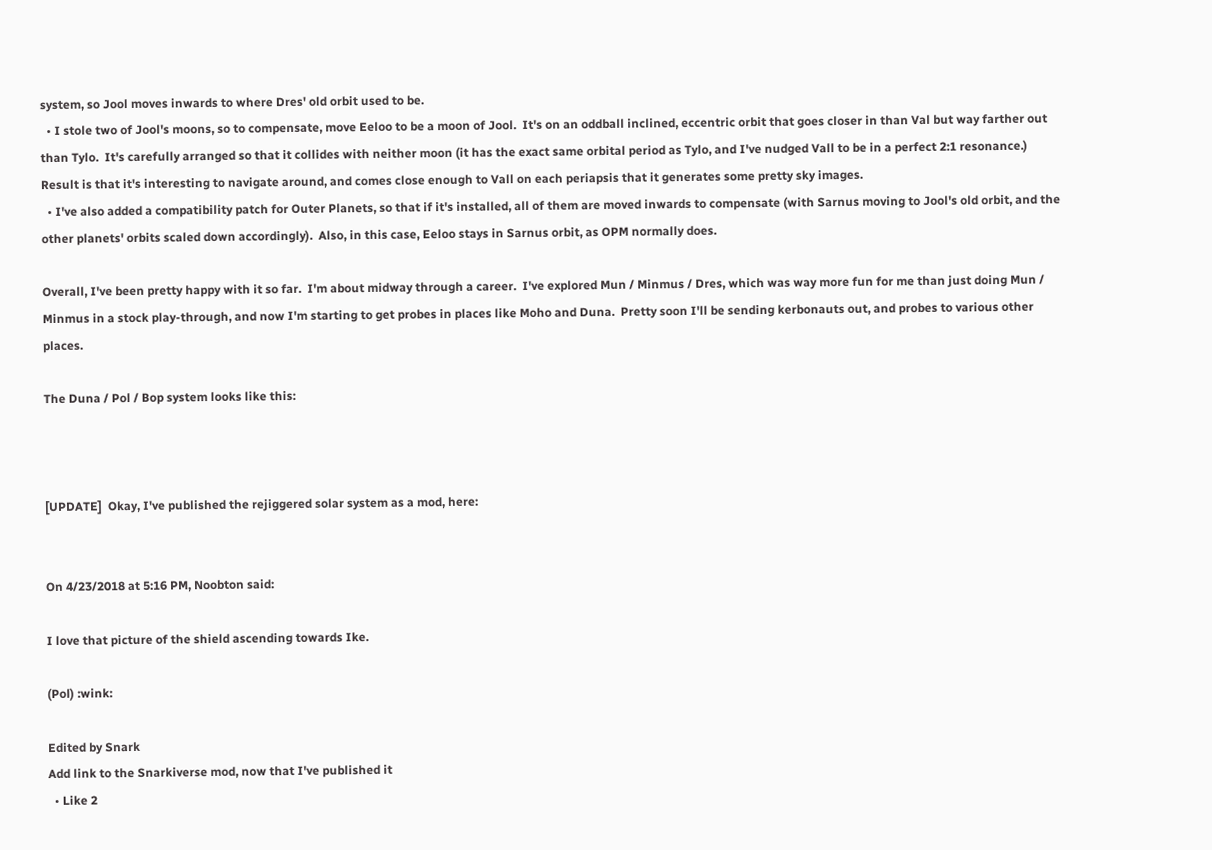system, so Jool moves inwards to where Dres' old orbit used to be.
  • I stole two of Jool's moons, so to compensate, move Eeloo to be a moon of Jool.  It's on an oddball inclined, eccentric orbit that goes closer in than Val but way farther out than Tylo.  It's carefully arranged so that it collides with neither moon (it has the exact same orbital period as Tylo, and I've nudged Vall to be in a perfect 2:1 resonance.)  Result is that it's interesting to navigate around, and comes close enough to Vall on each periapsis that it generates some pretty sky images.
  • I've also added a compatibility patch for Outer Planets, so that if it's installed, all of them are moved inwards to compensate (with Sarnus moving to Jool's old orbit, and the other planets' orbits scaled down accordingly).  Also, in this case, Eeloo stays in Sarnus orbit, as OPM normally does.

Overall, I've been pretty happy with it so far.  I'm about midway through a career.  I've explored Mun / Minmus / Dres, which was way more fun for me than just doing Mun / Minmus in a stock play-through, and now I'm starting to get probes in places like Moho and Duna.  Pretty soon I'll be sending kerbonauts out, and probes to various other places.

The Duna / Pol / Bop system looks like this:



[UPDATE]  Okay, I've published the rejiggered solar system as a mod, here:


On 4/23/2018 at 5:16 PM, Noobton said:

I love that picture of the shield ascending towards Ike.

(Pol) :wink:

Edited by Snark
Add link to the Snarkiverse mod, now that I've published it
  • Like 2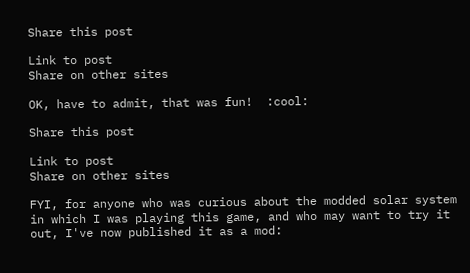Share this post

Link to post
Share on other sites

OK, have to admit, that was fun!  :cool:

Share this post

Link to post
Share on other sites

FYI, for anyone who was curious about the modded solar system in which I was playing this game, and who may want to try it out, I've now published it as a mod: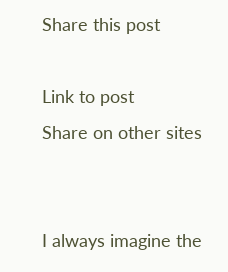Share this post

Link to post
Share on other sites


I always imagine the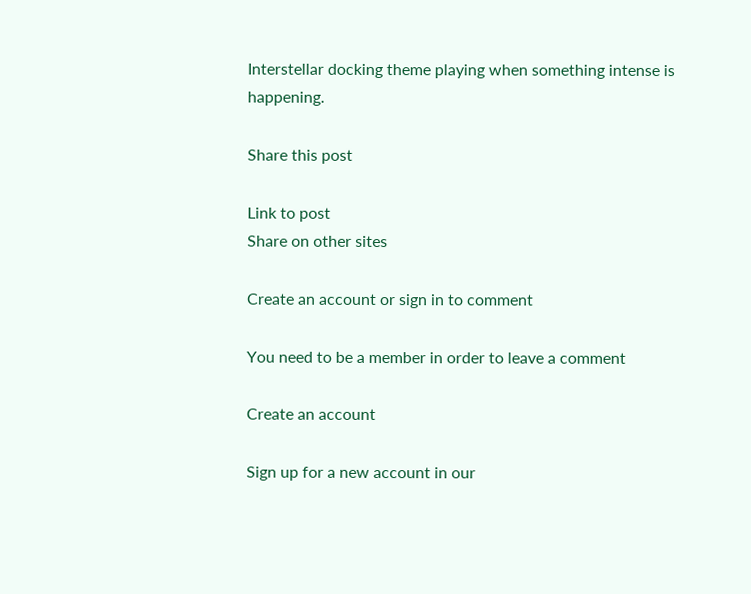Interstellar docking theme playing when something intense is happening.

Share this post

Link to post
Share on other sites

Create an account or sign in to comment

You need to be a member in order to leave a comment

Create an account

Sign up for a new account in our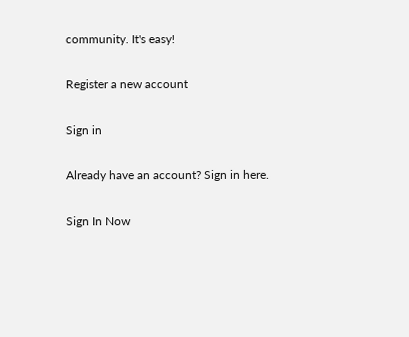community. It's easy!

Register a new account

Sign in

Already have an account? Sign in here.

Sign In Now